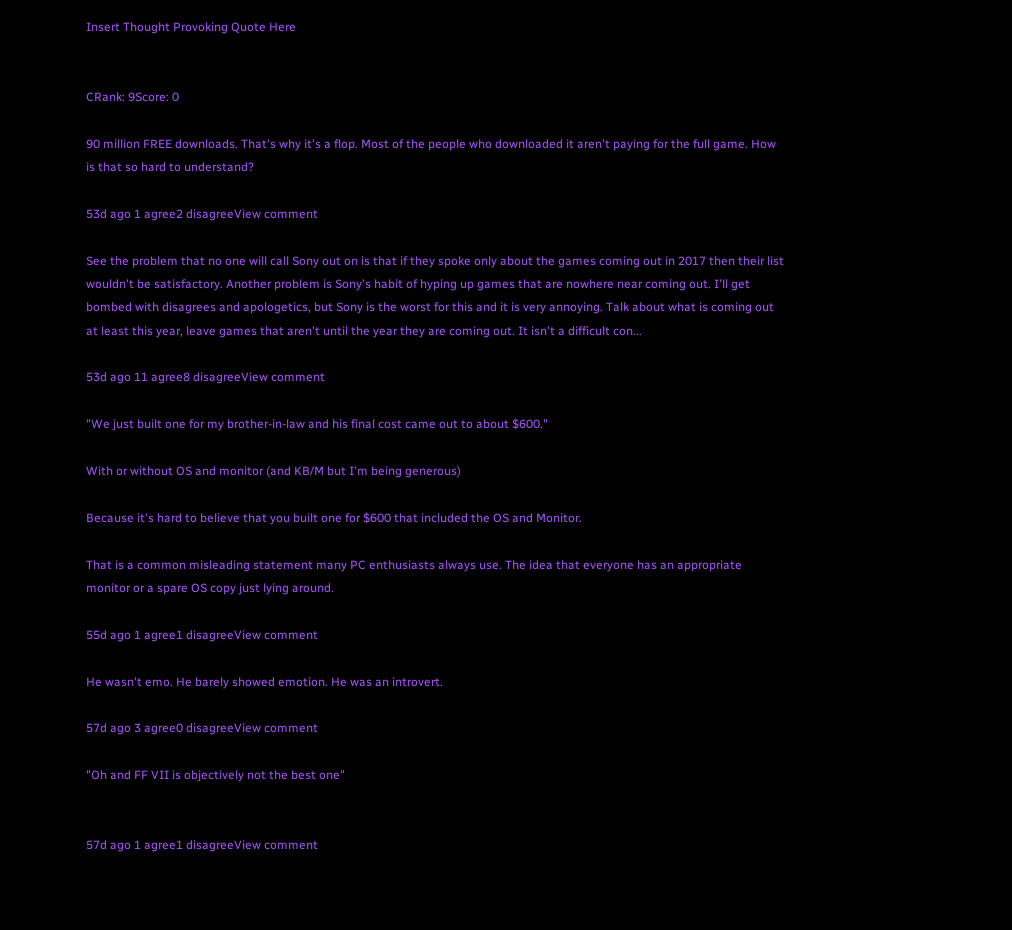Insert Thought Provoking Quote Here


CRank: 9Score: 0

90 million FREE downloads. That's why it's a flop. Most of the people who downloaded it aren't paying for the full game. How is that so hard to understand?

53d ago 1 agree2 disagreeView comment

See the problem that no one will call Sony out on is that if they spoke only about the games coming out in 2017 then their list wouldn't be satisfactory. Another problem is Sony's habit of hyping up games that are nowhere near coming out. I'll get bombed with disagrees and apologetics, but Sony is the worst for this and it is very annoying. Talk about what is coming out at least this year, leave games that aren't until the year they are coming out. It isn't a difficult con...

53d ago 11 agree8 disagreeView comment

"We just built one for my brother-in-law and his final cost came out to about $600."

With or without OS and monitor (and KB/M but I'm being generous)

Because it's hard to believe that you built one for $600 that included the OS and Monitor.

That is a common misleading statement many PC enthusiasts always use. The idea that everyone has an appropriate monitor or a spare OS copy just lying around.

55d ago 1 agree1 disagreeView comment

He wasn't emo. He barely showed emotion. He was an introvert.

57d ago 3 agree0 disagreeView comment

"Oh and FF VII is objectively not the best one"


57d ago 1 agree1 disagreeView comment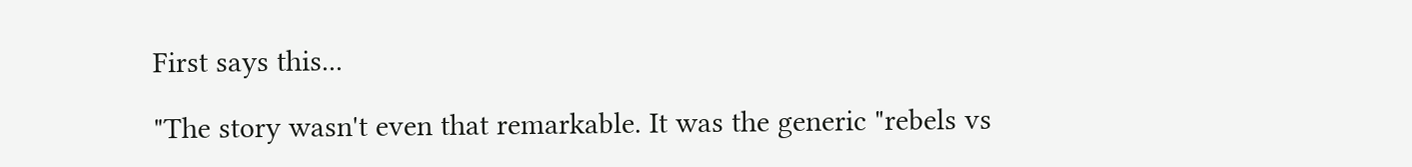First says this...

"The story wasn't even that remarkable. It was the generic "rebels vs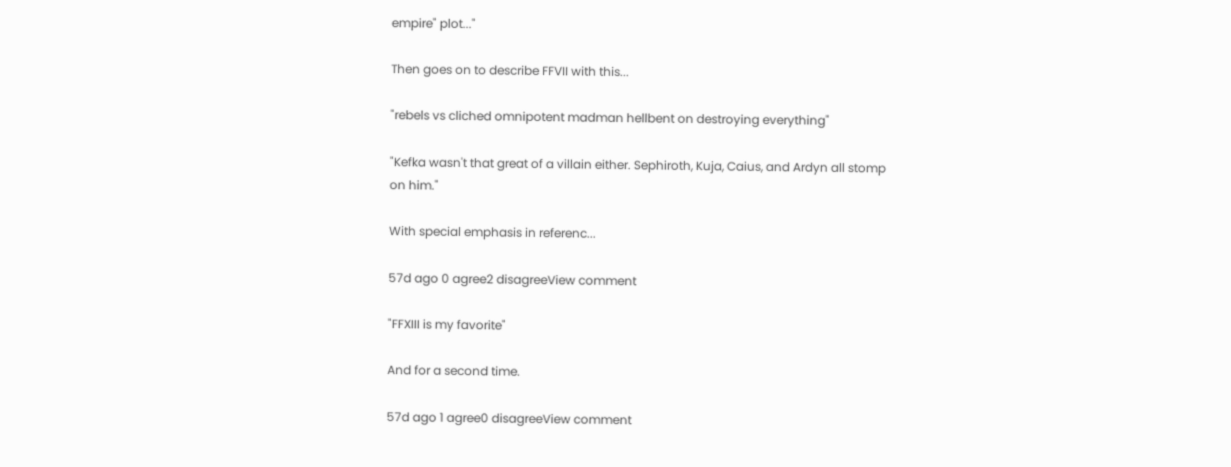empire" plot..."

Then goes on to describe FFVII with this...

"rebels vs cliched omnipotent madman hellbent on destroying everything"

"Kefka wasn't that great of a villain either. Sephiroth, Kuja, Caius, and Ardyn all stomp on him."

With special emphasis in referenc...

57d ago 0 agree2 disagreeView comment

"FFXIII is my favorite"

And for a second time.

57d ago 1 agree0 disagreeView comment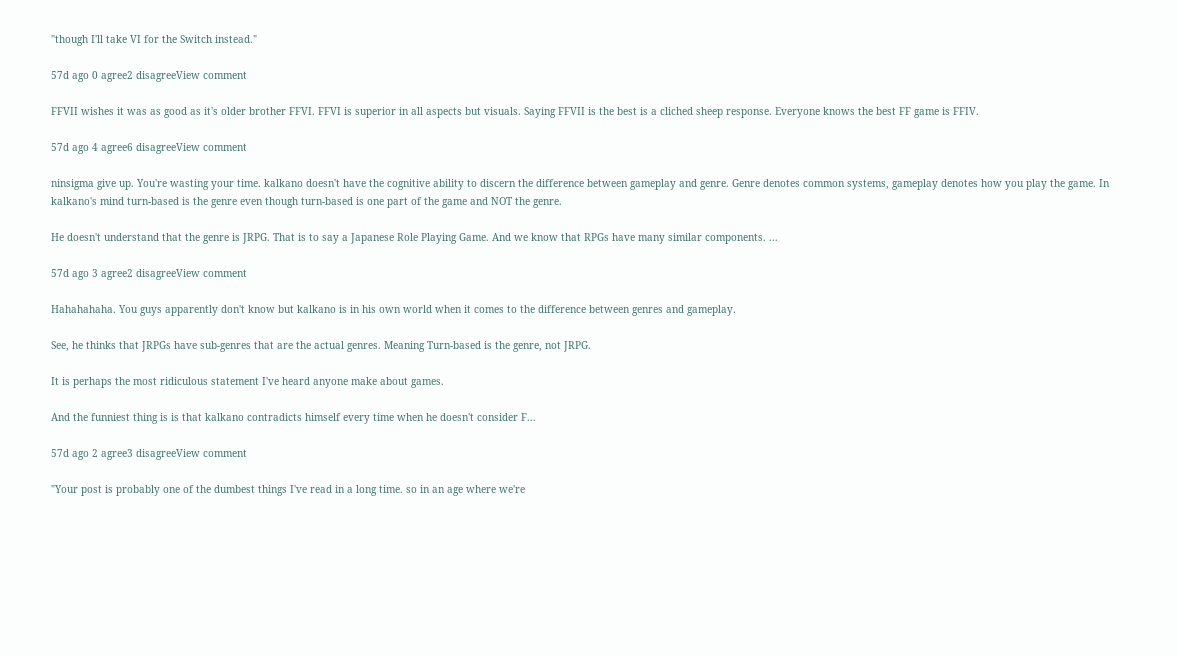"though I'll take VI for the Switch instead."

57d ago 0 agree2 disagreeView comment

FFVII wishes it was as good as it's older brother FFVI. FFVI is superior in all aspects but visuals. Saying FFVII is the best is a cliched sheep response. Everyone knows the best FF game is FFIV.

57d ago 4 agree6 disagreeView comment

ninsigma give up. You're wasting your time. kalkano doesn't have the cognitive ability to discern the difference between gameplay and genre. Genre denotes common systems, gameplay denotes how you play the game. In kalkano's mind turn-based is the genre even though turn-based is one part of the game and NOT the genre.

He doesn't understand that the genre is JRPG. That is to say a Japanese Role Playing Game. And we know that RPGs have many similar components. ...

57d ago 3 agree2 disagreeView comment

Hahahahaha. You guys apparently don't know but kalkano is in his own world when it comes to the difference between genres and gameplay.

See, he thinks that JRPGs have sub-genres that are the actual genres. Meaning Turn-based is the genre, not JRPG.

It is perhaps the most ridiculous statement I've heard anyone make about games.

And the funniest thing is is that kalkano contradicts himself every time when he doesn't consider F...

57d ago 2 agree3 disagreeView comment

"Your post is probably one of the dumbest things I've read in a long time. so in an age where we're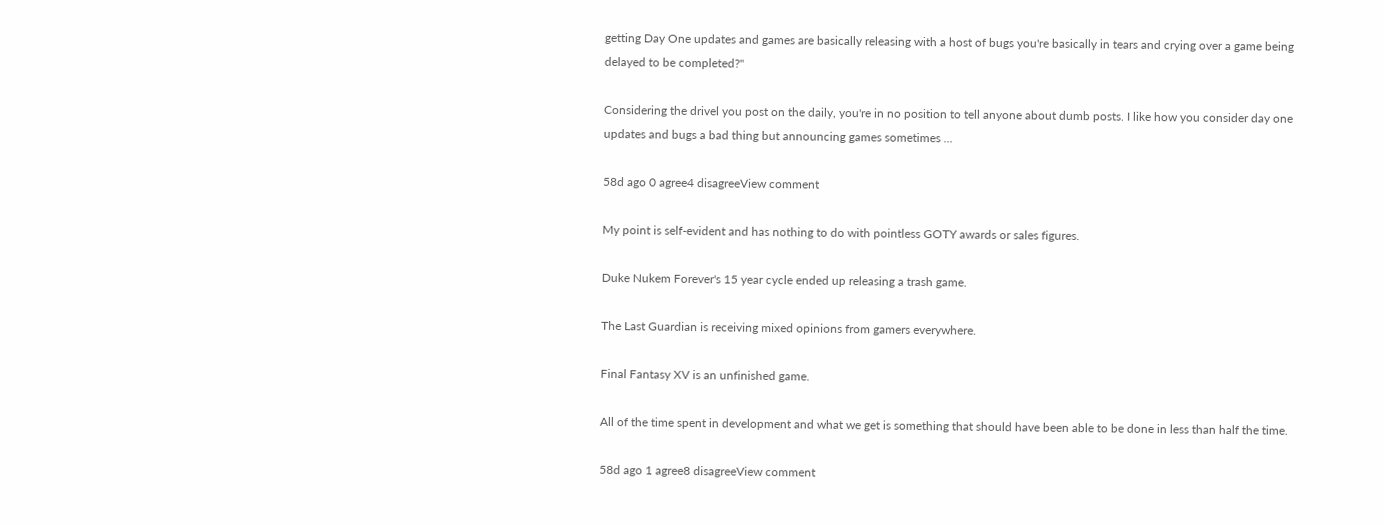getting Day One updates and games are basically releasing with a host of bugs you're basically in tears and crying over a game being delayed to be completed?"

Considering the drivel you post on the daily, you're in no position to tell anyone about dumb posts. I like how you consider day one updates and bugs a bad thing but announcing games sometimes ...

58d ago 0 agree4 disagreeView comment

My point is self-evident and has nothing to do with pointless GOTY awards or sales figures.

Duke Nukem Forever's 15 year cycle ended up releasing a trash game.

The Last Guardian is receiving mixed opinions from gamers everywhere.

Final Fantasy XV is an unfinished game.

All of the time spent in development and what we get is something that should have been able to be done in less than half the time.

58d ago 1 agree8 disagreeView comment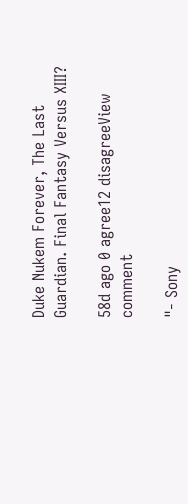Duke Nukem Forever, The Last Guardian. Final Fantasy Versus XIII?

58d ago 0 agree12 disagreeView comment

"- Sony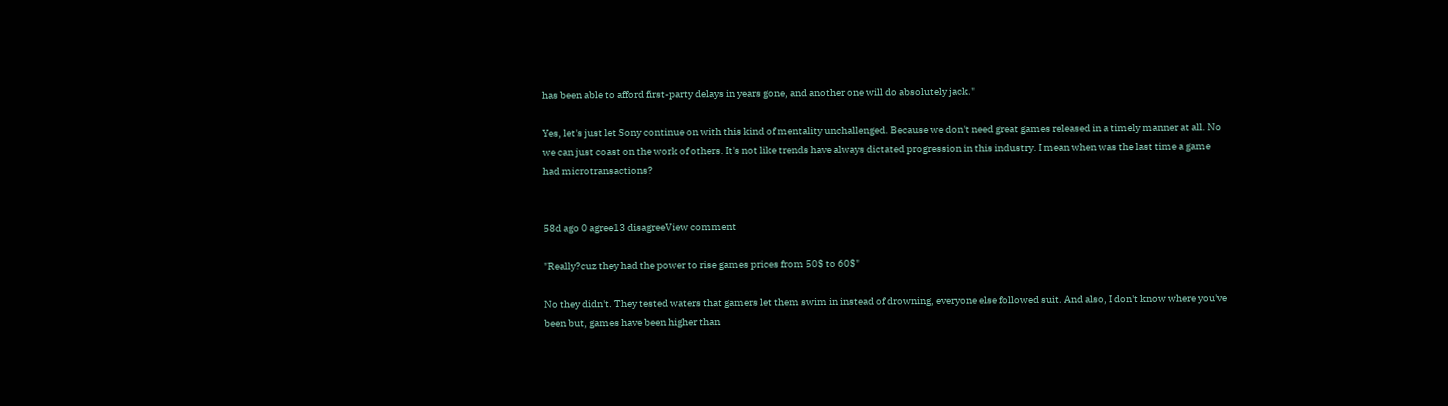has been able to afford first-party delays in years gone, and another one will do absolutely jack."

Yes, let's just let Sony continue on with this kind of mentality unchallenged. Because we don't need great games released in a timely manner at all. No we can just coast on the work of others. It's not like trends have always dictated progression in this industry. I mean when was the last time a game had microtransactions?


58d ago 0 agree13 disagreeView comment

"Really?cuz they had the power to rise games prices from 50$ to 60$"

No they didn't. They tested waters that gamers let them swim in instead of drowning, everyone else followed suit. And also, I don't know where you've been but, games have been higher than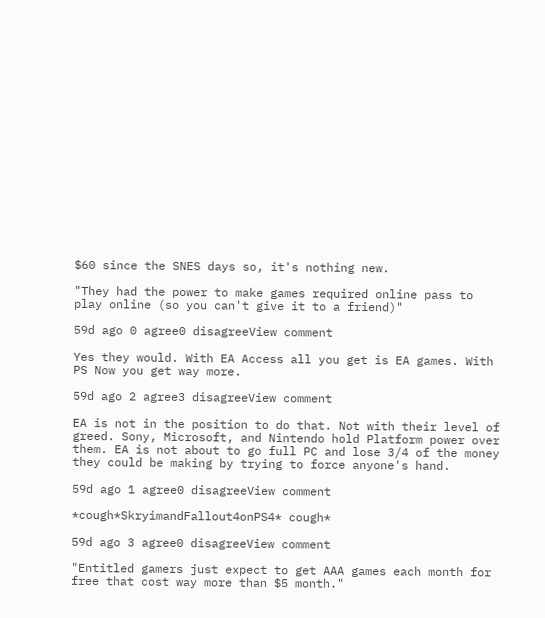$60 since the SNES days so, it's nothing new.

"They had the power to make games required online pass to play online (so you can't give it to a friend)"

59d ago 0 agree0 disagreeView comment

Yes they would. With EA Access all you get is EA games. With PS Now you get way more.

59d ago 2 agree3 disagreeView comment

EA is not in the position to do that. Not with their level of greed. Sony, Microsoft, and Nintendo hold Platform power over them. EA is not about to go full PC and lose 3/4 of the money they could be making by trying to force anyone's hand.

59d ago 1 agree0 disagreeView comment

*cough*SkryimandFallout4onPS4* cough*

59d ago 3 agree0 disagreeView comment

"Entitled gamers just expect to get AAA games each month for free that cost way more than $5 month."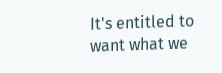It's entitled to want what we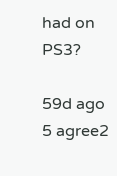had on PS3?

59d ago 5 agree2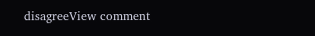disagreeView comment